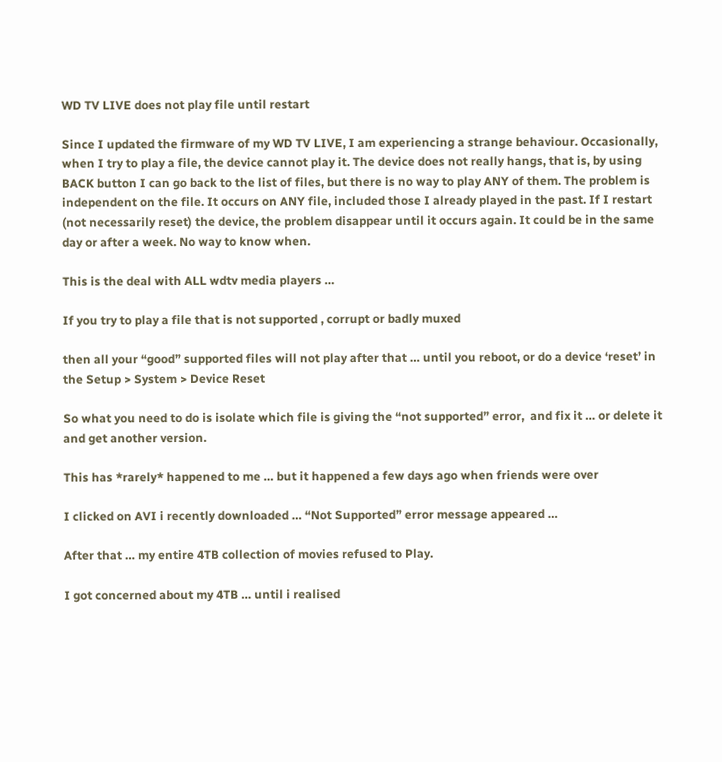WD TV LIVE does not play file until restart

Since I updated the firmware of my WD TV LIVE, I am experiencing a strange behaviour. Occasionally, when I try to play a file, the device cannot play it. The device does not really hangs, that is, by using BACK button I can go back to the list of files, but there is no way to play ANY of them. The problem is independent on the file. It occurs on ANY file, included those I already played in the past. If I restart (not necessarily reset) the device, the problem disappear until it occurs again. It could be in the same day or after a week. No way to know when.

This is the deal with ALL wdtv media players …

If you try to play a file that is not supported , corrupt or badly muxed

then all your “good” supported files will not play after that … until you reboot, or do a device ‘reset’ in the Setup > System > Device Reset

So what you need to do is isolate which file is giving the “not supported” error,  and fix it … or delete it and get another version.

This has *rarely* happened to me … but it happened a few days ago when friends were over

I clicked on AVI i recently downloaded … “Not Supported” error message appeared …

After that … my entire 4TB collection of movies refused to Play.

I got concerned about my 4TB … until i realised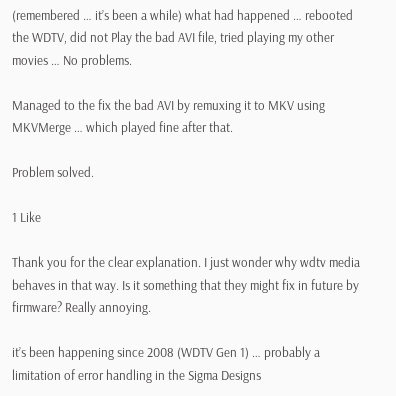(remembered … it’s been a while) what had happened … rebooted the WDTV, did not Play the bad AVI file, tried playing my other movies … No problems.

Managed to the fix the bad AVI by remuxing it to MKV using MKVMerge … which played fine after that.

Problem solved.

1 Like

Thank you for the clear explanation. I just wonder why wdtv media behaves in that way. Is it something that they might fix in future by firmware? Really annoying.

it’s been happening since 2008 (WDTV Gen 1) … probably a limitation of error handling in the Sigma Designs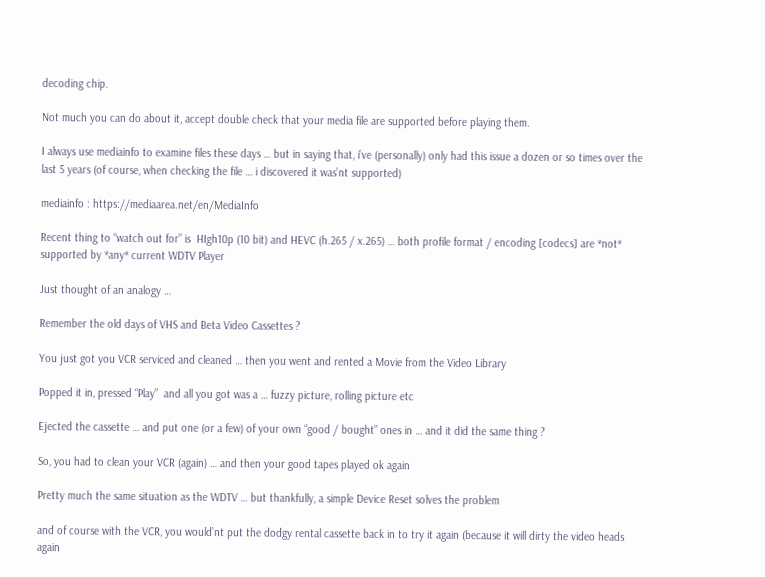decoding chip.

Not much you can do about it, accept double check that your media file are supported before playing them.

I always use mediainfo to examine files these days … but in saying that, i’ve (personally) only had this issue a dozen or so times over the last 5 years (of course, when checking the file … i discovered it was’nt supported)

mediainfo : https://mediaarea.net/en/MediaInfo

Recent thing to “watch out for” is  HIgh10p (10 bit) and HEVC (h.265 / x.265) … both profile format / encoding [codecs] are *not* supported by *any* current WDTV Player

Just thought of an analogy …

Remember the old days of VHS and Beta Video Cassettes ?

You just got you VCR serviced and cleaned … then you went and rented a Movie from the Video Library

Popped it in, pressed “Play”  and all you got was a … fuzzy picture, rolling picture etc

Ejected the cassette … and put one (or a few) of your own “good / bought” ones in … and it did the same thing ?

So, you had to clean your VCR (again) … and then your good tapes played ok again

Pretty much the same situation as the WDTV … but thankfully, a simple Device Reset solves the problem

and of course with the VCR, you would’nt put the dodgy rental cassette back in to try it again (because it will dirty the video heads again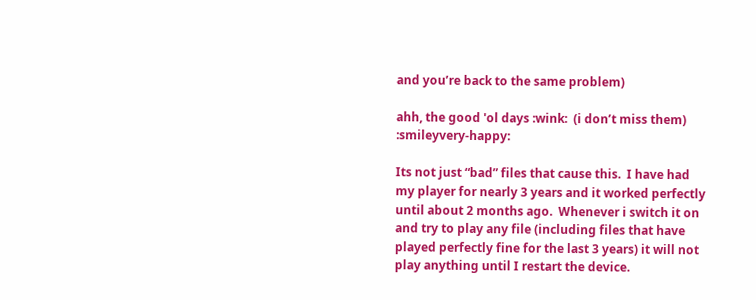and you’re back to the same problem)

ahh, the good 'ol days :wink:  (i don’t miss them)  :smileyvery-happy:

Its not just “bad” files that cause this.  I have had my player for nearly 3 years and it worked perfectly until about 2 months ago.  Whenever i switch it on and try to play any file (including files that have played perfectly fine for the last 3 years) it will not play anything until I restart the device.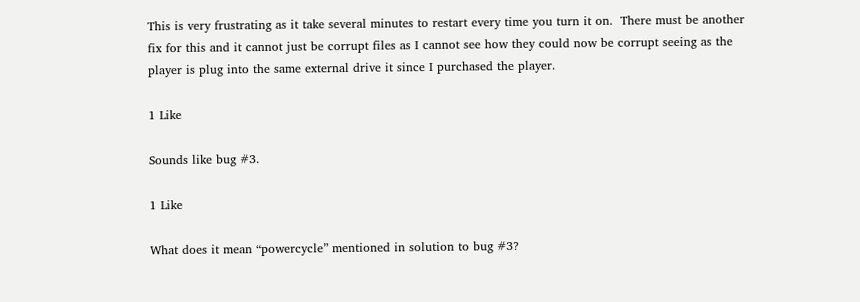This is very frustrating as it take several minutes to restart every time you turn it on.  There must be another fix for this and it cannot just be corrupt files as I cannot see how they could now be corrupt seeing as the player is plug into the same external drive it since I purchased the player.

1 Like

Sounds like bug #3.

1 Like

What does it mean “powercycle” mentioned in solution to bug #3?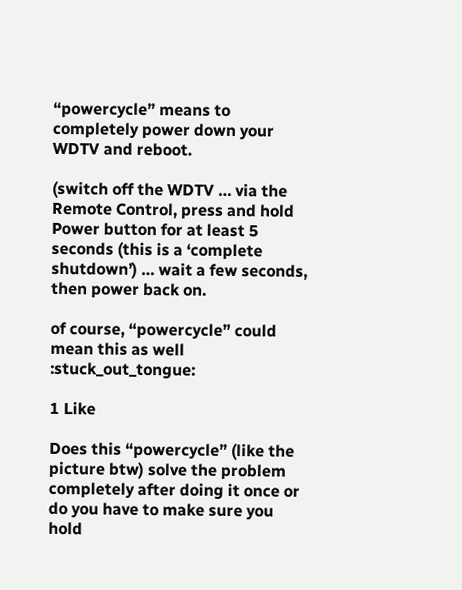“powercycle” means to completely power down your WDTV and reboot.

(switch off the WDTV … via the Remote Control, press and hold Power button for at least 5 seconds (this is a ‘complete shutdown’) … wait a few seconds, then power back on.

of course, “powercycle” could mean this as well  :stuck_out_tongue:

1 Like

Does this “powercycle” (like the picture btw) solve the problem completely after doing it once or do you have to make sure you hold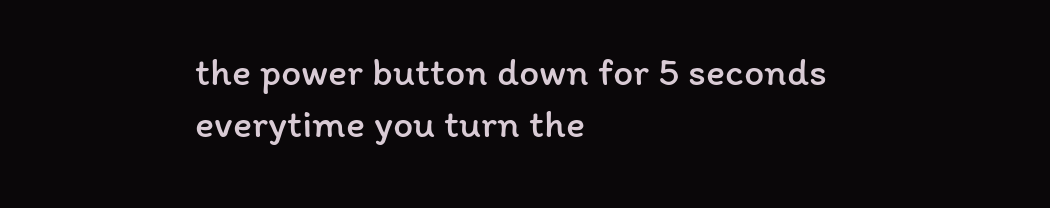the power button down for 5 seconds everytime you turn the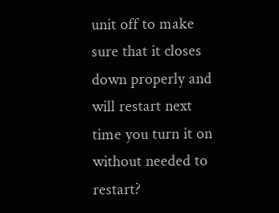unit off to make sure that it closes down properly and will restart next time you turn it on without needed to restart?